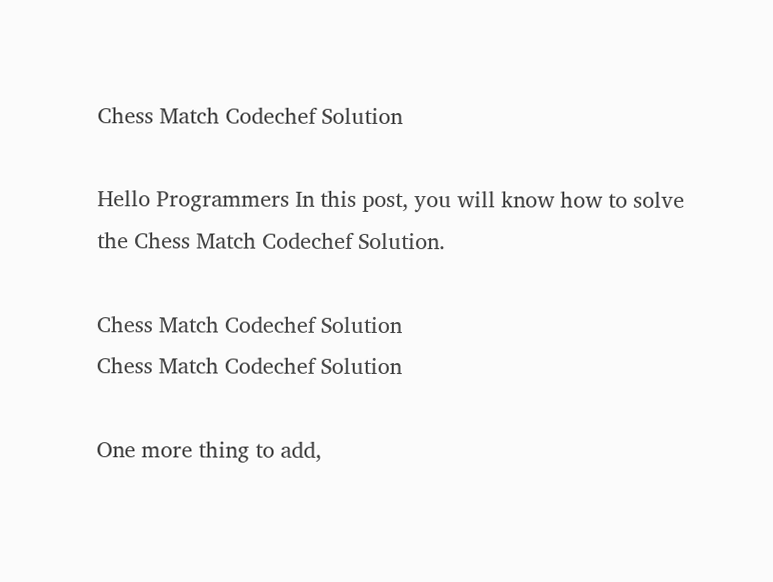Chess Match Codechef Solution

Hello Programmers In this post, you will know how to solve the Chess Match Codechef Solution.

Chess Match Codechef Solution
Chess Match Codechef Solution

One more thing to add,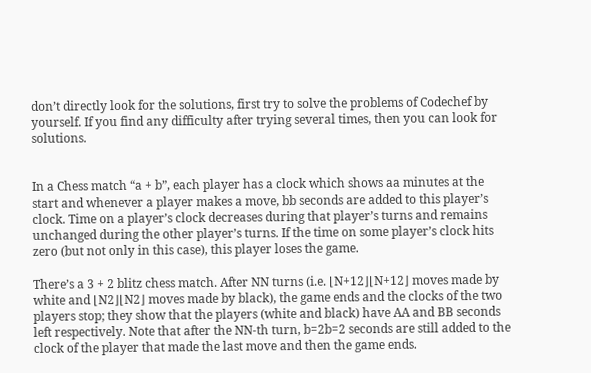don’t directly look for the solutions, first try to solve the problems of Codechef by yourself. If you find any difficulty after trying several times, then you can look for solutions.


In a Chess match “a + b”, each player has a clock which shows aa minutes at the start and whenever a player makes a move, bb seconds are added to this player’s clock. Time on a player’s clock decreases during that player’s turns and remains unchanged during the other player’s turns. If the time on some player’s clock hits zero (but not only in this case), this player loses the game.

There’s a 3 + 2 blitz chess match. After NN turns (i.e. ⌊N+12⌋⌊N+12⌋ moves made by white and ⌊N2⌋⌊N2⌋ moves made by black), the game ends and the clocks of the two players stop; they show that the players (white and black) have AA and BB seconds left respectively. Note that after the NN-th turn, b=2b=2 seconds are still added to the clock of the player that made the last move and then the game ends.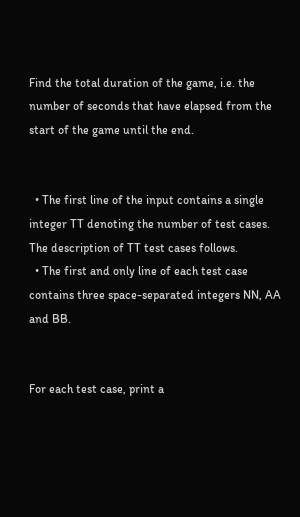Find the total duration of the game, i.e. the number of seconds that have elapsed from the start of the game until the end.


  • The first line of the input contains a single integer TT denoting the number of test cases. The description of TT test cases follows.
  • The first and only line of each test case contains three space-separated integers NN, AA and BB.


For each test case, print a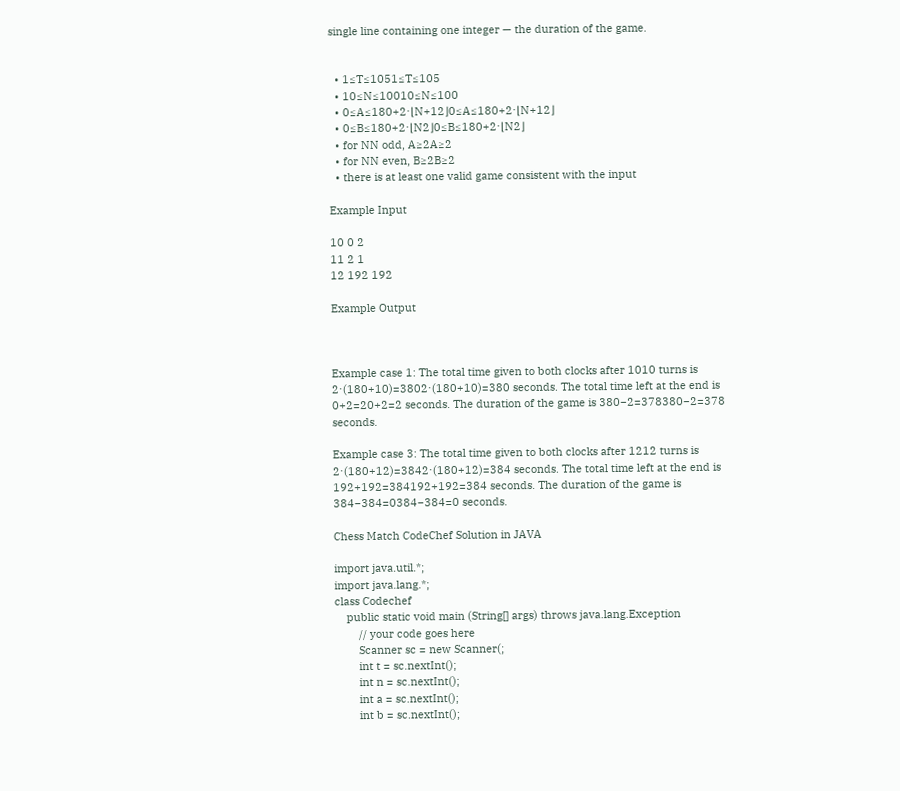single line containing one integer — the duration of the game.


  • 1≤T≤1051≤T≤105
  • 10≤N≤10010≤N≤100
  • 0≤A≤180+2⋅⌊N+12⌋0≤A≤180+2⋅⌊N+12⌋
  • 0≤B≤180+2⋅⌊N2⌋0≤B≤180+2⋅⌊N2⌋
  • for NN odd, A≥2A≥2
  • for NN even, B≥2B≥2
  • there is at least one valid game consistent with the input

Example Input

10 0 2
11 2 1
12 192 192

Example Output



Example case 1: The total time given to both clocks after 1010 turns is 2⋅(180+10)=3802⋅(180+10)=380 seconds. The total time left at the end is 0+2=20+2=2 seconds. The duration of the game is 380−2=378380−2=378 seconds.

Example case 3: The total time given to both clocks after 1212 turns is 2⋅(180+12)=3842⋅(180+12)=384 seconds. The total time left at the end is 192+192=384192+192=384 seconds. The duration of the game is 384−384=0384−384=0 seconds.

Chess Match CodeChef Solution in JAVA

import java.util.*;
import java.lang.*;
class Codechef
    public static void main (String[] args) throws java.lang.Exception
        // your code goes here
        Scanner sc = new Scanner(;
        int t = sc.nextInt();
        int n = sc.nextInt();
        int a = sc.nextInt();
        int b = sc.nextInt();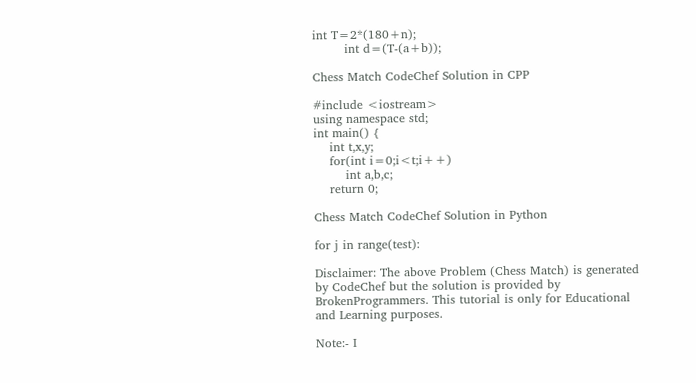int T=2*(180+n);
        int d=(T-(a+b));

Chess Match CodeChef Solution in CPP

#include <iostream>
using namespace std;
int main() {
    int t,x,y;
    for(int i=0;i<t;i++)
        int a,b,c;
    return 0;

Chess Match CodeChef Solution in Python

for j in range(test):

Disclaimer: The above Problem (Chess Match) is generated by CodeChef but the solution is provided by BrokenProgrammers. This tutorial is only for Educational and Learning purposes.

Note:- I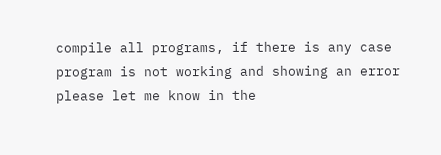compile all programs, if there is any case program is not working and showing an error please let me know in the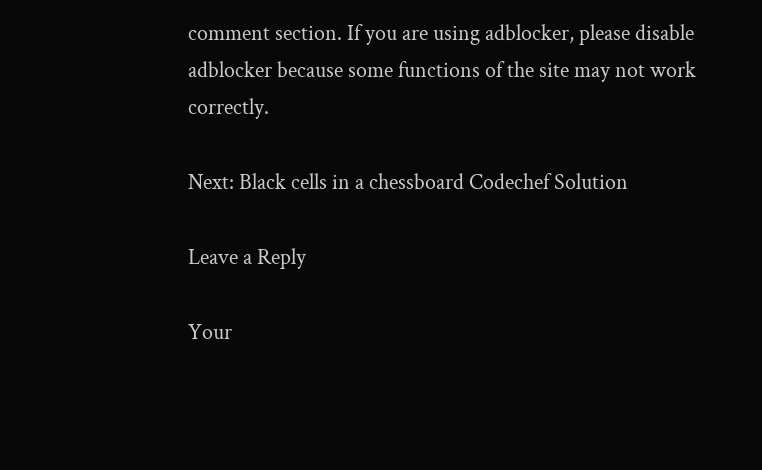comment section. If you are using adblocker, please disable adblocker because some functions of the site may not work correctly.

Next: Black cells in a chessboard Codechef Solution

Leave a Reply

Your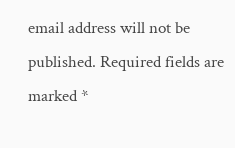email address will not be published. Required fields are marked *